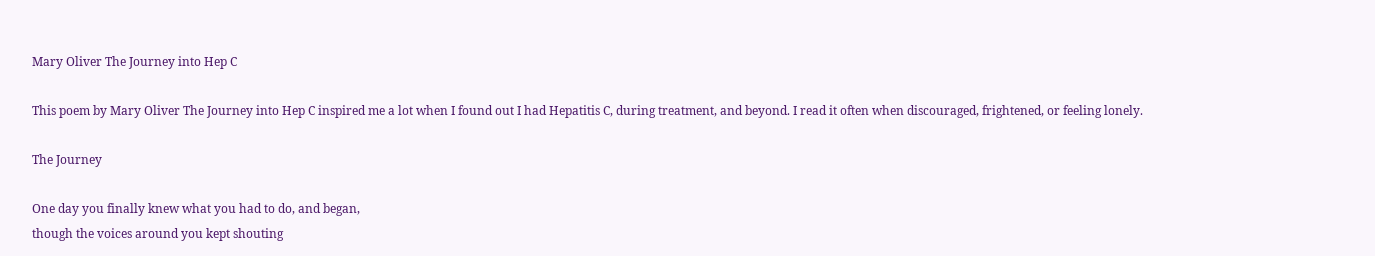Mary Oliver The Journey into Hep C

This poem by Mary Oliver The Journey into Hep C inspired me a lot when I found out I had Hepatitis C, during treatment, and beyond. I read it often when discouraged, frightened, or feeling lonely.

The Journey

One day you finally knew what you had to do, and began,
though the voices around you kept shouting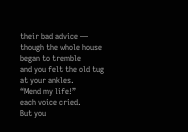their bad advice —
though the whole house began to tremble
and you felt the old tug at your ankles.
“Mend my life!”
each voice cried.
But you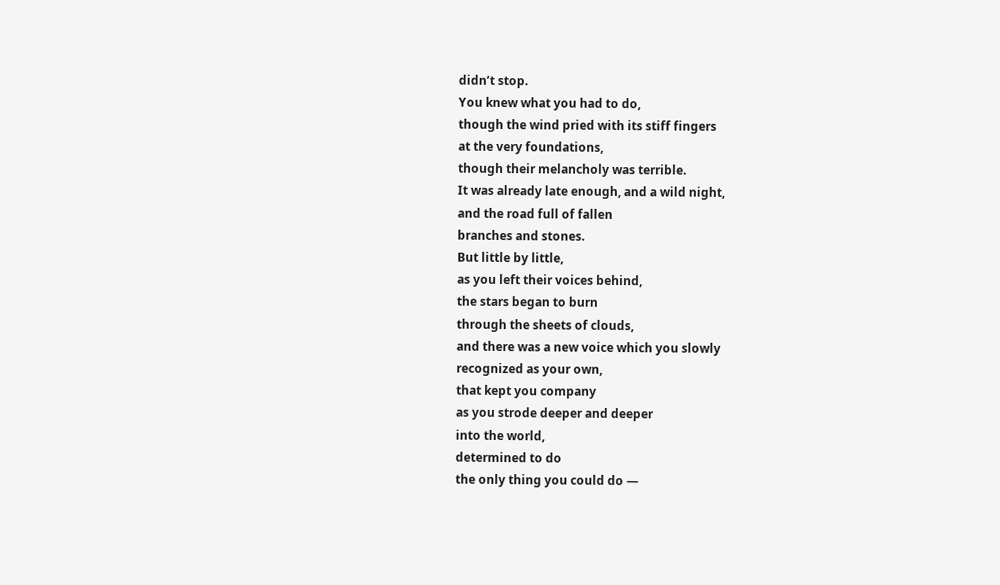didn’t stop.
You knew what you had to do,
though the wind pried with its stiff fingers
at the very foundations,
though their melancholy was terrible.
It was already late enough, and a wild night,
and the road full of fallen
branches and stones.
But little by little,
as you left their voices behind,
the stars began to burn
through the sheets of clouds,
and there was a new voice which you slowly
recognized as your own,
that kept you company
as you strode deeper and deeper
into the world,
determined to do
the only thing you could do —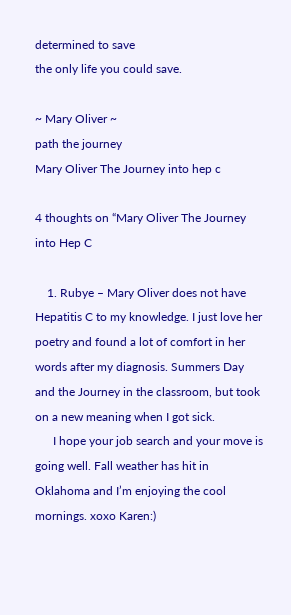determined to save
the only life you could save.

~ Mary Oliver ~
path the journey
Mary Oliver The Journey into hep c

4 thoughts on “Mary Oliver The Journey into Hep C

    1. Rubye – Mary Oliver does not have Hepatitis C to my knowledge. I just love her poetry and found a lot of comfort in her words after my diagnosis. Summers Day and the Journey in the classroom, but took on a new meaning when I got sick.
      I hope your job search and your move is going well. Fall weather has hit in Oklahoma and I’m enjoying the cool mornings. xoxo Karen:)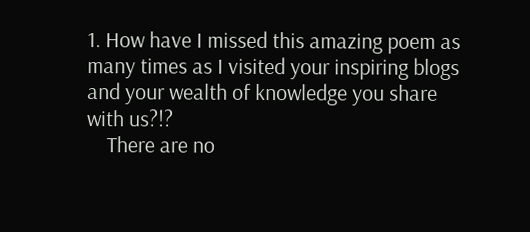1. How have I missed this amazing poem as many times as I visited your inspiring blogs and your wealth of knowledge you share with us?!?
    There are no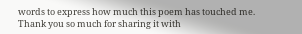words to express how much this poem has touched me. Thank you so much for sharing it with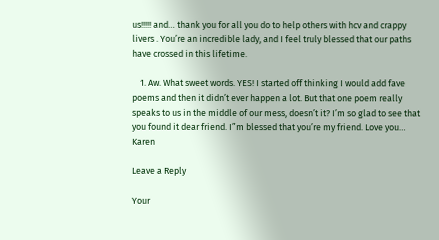us!!!!! and… thank you for all you do to help others with hcv and crappy livers . You’re an incredible lady, and I feel truly blessed that our paths have crossed in this lifetime.

    1. Aw. What sweet words. YES! I started off thinking I would add fave poems and then it didn’t ever happen a lot. But that one poem really speaks to us in the middle of our mess, doesn’t it? I’m so glad to see that you found it dear friend. I”m blessed that you’re my friend. Love you… Karen

Leave a Reply

Your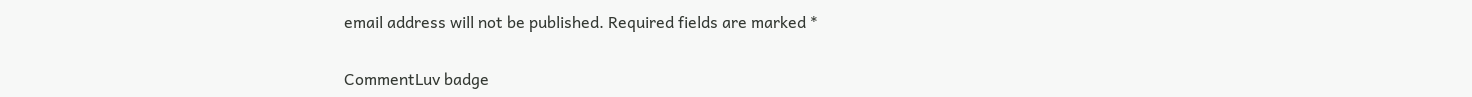email address will not be published. Required fields are marked *

CommentLuv badge